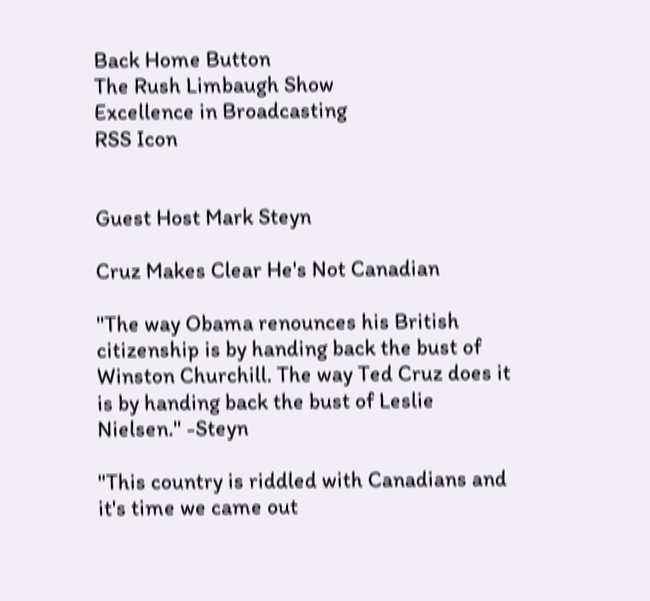Back Home Button
The Rush Limbaugh Show
Excellence in Broadcasting
RSS Icon


Guest Host Mark Steyn

Cruz Makes Clear He's Not Canadian

"The way Obama renounces his British citizenship is by handing back the bust of Winston Churchill. The way Ted Cruz does it is by handing back the bust of Leslie Nielsen." -Steyn

"This country is riddled with Canadians and it's time we came out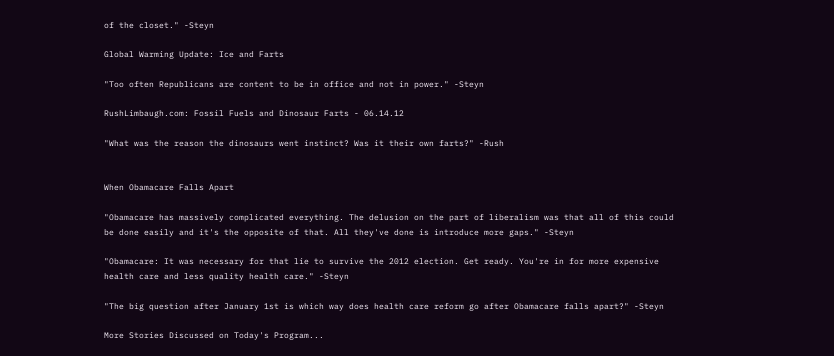of the closet." -Steyn

Global Warming Update: Ice and Farts

"Too often Republicans are content to be in office and not in power." -Steyn

RushLimbaugh.com: Fossil Fuels and Dinosaur Farts - 06.14.12

"What was the reason the dinosaurs went instinct? Was it their own farts?" -Rush


When Obamacare Falls Apart

"Obamacare has massively complicated everything. The delusion on the part of liberalism was that all of this could be done easily and it's the opposite of that. All they've done is introduce more gaps." -Steyn

"Obamacare: It was necessary for that lie to survive the 2012 election. Get ready. You're in for more expensive health care and less quality health care." -Steyn

"The big question after January 1st is which way does health care reform go after Obamacare falls apart?" -Steyn

More Stories Discussed on Today's Program...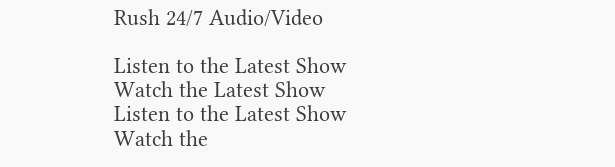Rush 24/7 Audio/Video

Listen to the Latest Show Watch the Latest Show
Listen to the Latest Show Watch the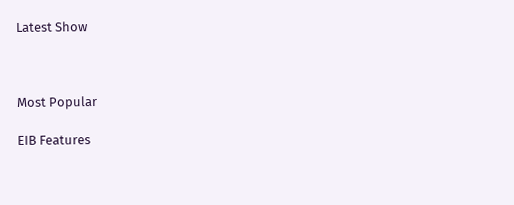Latest Show



Most Popular

EIB Features